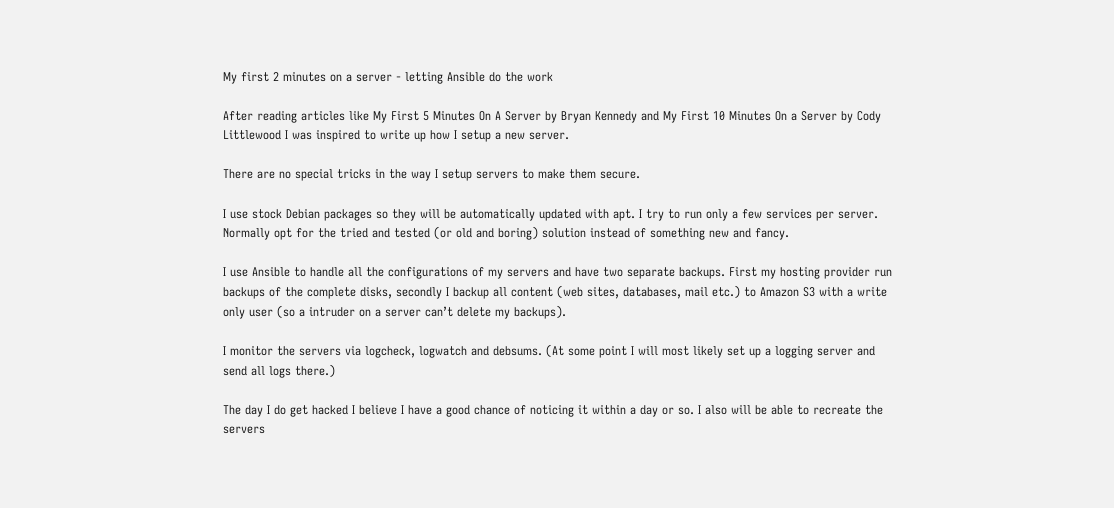My first 2 minutes on a server - letting Ansible do the work

After reading articles like My First 5 Minutes On A Server by Bryan Kennedy and My First 10 Minutes On a Server by Cody Littlewood I was inspired to write up how I setup a new server.

There are no special tricks in the way I setup servers to make them secure.

I use stock Debian packages so they will be automatically updated with apt. I try to run only a few services per server. Normally opt for the tried and tested (or old and boring) solution instead of something new and fancy.

I use Ansible to handle all the configurations of my servers and have two separate backups. First my hosting provider run backups of the complete disks, secondly I backup all content (web sites, databases, mail etc.) to Amazon S3 with a write only user (so a intruder on a server can’t delete my backups).

I monitor the servers via logcheck, logwatch and debsums. (At some point I will most likely set up a logging server and send all logs there.)

The day I do get hacked I believe I have a good chance of noticing it within a day or so. I also will be able to recreate the servers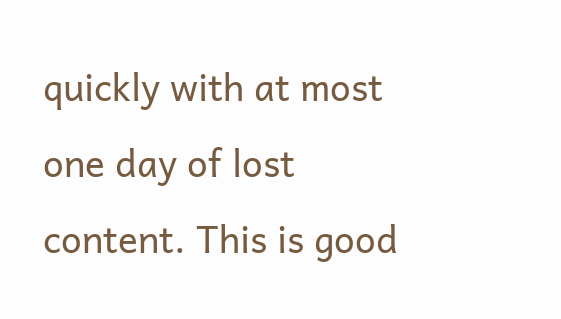quickly with at most one day of lost content. This is good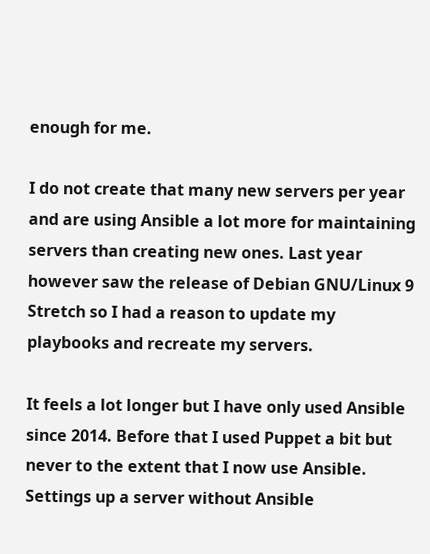enough for me.

I do not create that many new servers per year and are using Ansible a lot more for maintaining servers than creating new ones. Last year however saw the release of Debian GNU/Linux 9 Stretch so I had a reason to update my playbooks and recreate my servers.

It feels a lot longer but I have only used Ansible since 2014. Before that I used Puppet a bit but never to the extent that I now use Ansible. Settings up a server without Ansible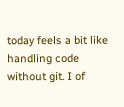today feels a bit like handling code without git. I of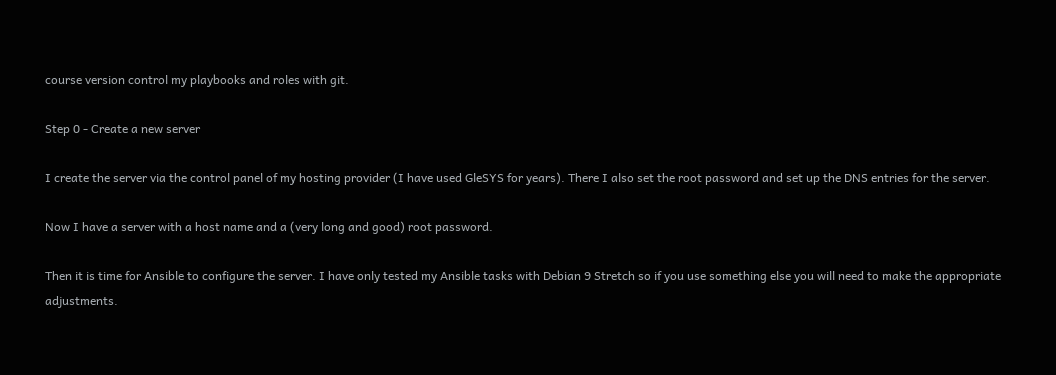course version control my playbooks and roles with git.

Step 0 - Create a new server

I create the server via the control panel of my hosting provider (I have used GleSYS for years). There I also set the root password and set up the DNS entries for the server.

Now I have a server with a host name and a (very long and good) root password.

Then it is time for Ansible to configure the server. I have only tested my Ansible tasks with Debian 9 Stretch so if you use something else you will need to make the appropriate adjustments.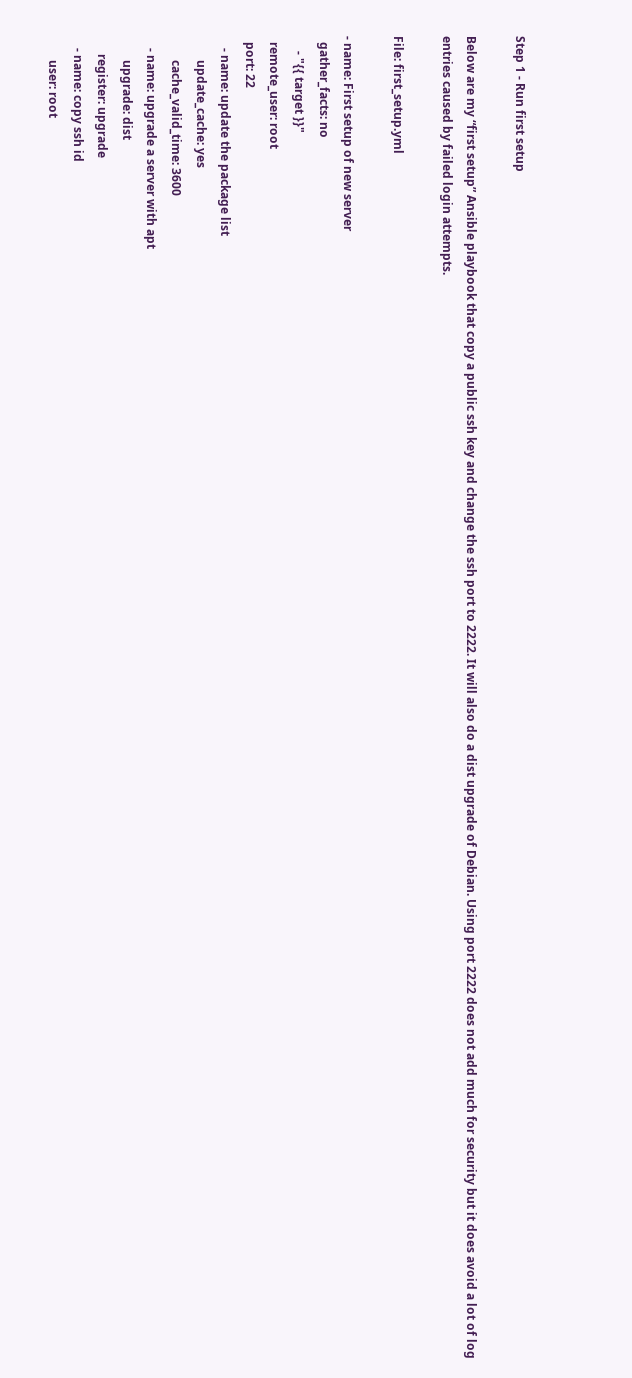Step 1 - Run first setup

Below are my “first setup” Ansible playbook that copy a public ssh key and change the ssh port to 2222. It will also do a dist upgrade of Debian. Using port 2222 does not add much for security but it does avoid a lot of log entries caused by failed login attempts.

File: first_setup.yml

- name: First setup of new server
  gather_facts: no
     - "{{ target }}"
  remote_user: root
  port: 22
    - name: update the package list
        update_cache: yes
        cache_valid_time: 3600
    - name: upgrade a server with apt
        upgrade: dist
      register: upgrade
    - name: copy ssh id
        user: root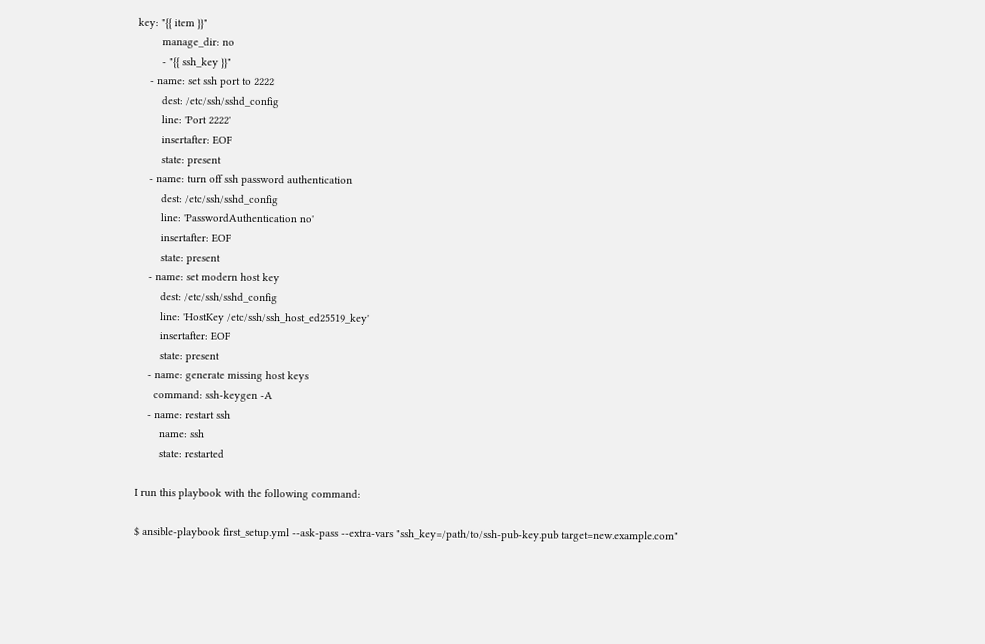key: "{{ item }}"
        manage_dir: no
        - "{{ ssh_key }}"
    - name: set ssh port to 2222
        dest: /etc/ssh/sshd_config
        line: 'Port 2222'
        insertafter: EOF
        state: present
    - name: turn off ssh password authentication
        dest: /etc/ssh/sshd_config
        line: 'PasswordAuthentication no'
        insertafter: EOF
        state: present
    - name: set modern host key
        dest: /etc/ssh/sshd_config
        line: 'HostKey /etc/ssh/ssh_host_ed25519_key'
        insertafter: EOF
        state: present
    - name: generate missing host keys
      command: ssh-keygen -A
    - name: restart ssh
        name: ssh
        state: restarted

I run this playbook with the following command:

$ ansible-playbook first_setup.yml --ask-pass --extra-vars "ssh_key=/path/to/ssh-pub-key.pub target=new.example.com"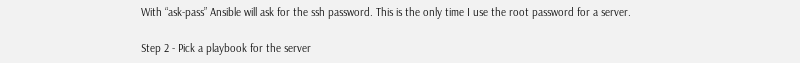With “ask-pass” Ansible will ask for the ssh password. This is the only time I use the root password for a server.

Step 2 - Pick a playbook for the server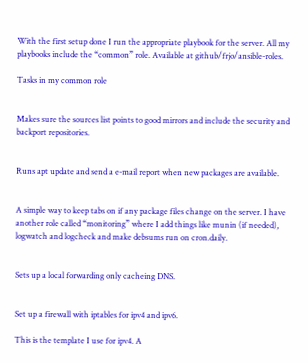With the first setup done I run the appropriate playbook for the server. All my playbooks include the “common” role. Available at github/frjo/ansible-roles.

Tasks in my common role


Makes sure the sources list points to good mirrors and include the security and backport repositories.


Runs apt update and send a e-mail report when new packages are available.


A simple way to keep tabs on if any package files change on the server. I have another role called “monitoring” where I add things like munin (if needed), logwatch and logcheck and make debsums run on cron.daily.


Sets up a local forwarding only cacheing DNS.


Set up a firewall with iptables for ipv4 and ipv6.

This is the template I use for ipv4. A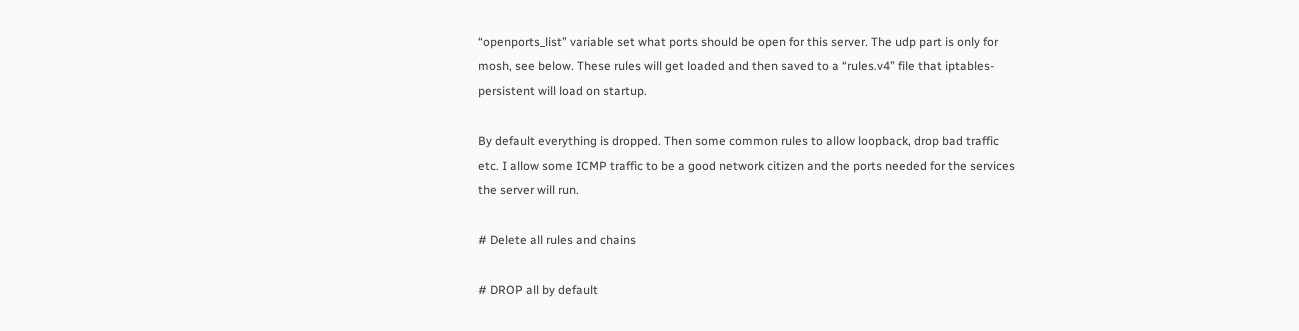“openports_list” variable set what ports should be open for this server. The udp part is only for mosh, see below. These rules will get loaded and then saved to a “rules.v4” file that iptables-persistent will load on startup.

By default everything is dropped. Then some common rules to allow loopback, drop bad traffic etc. I allow some ICMP traffic to be a good network citizen and the ports needed for the services the server will run.

# Delete all rules and chains

# DROP all by default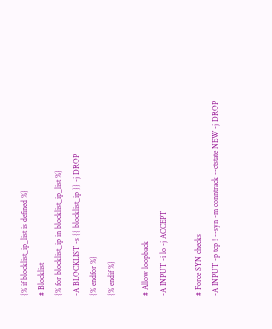{% if blocklist_ip_list is defined %}
# Blocklist
{% for blocklist_ip in blocklist_ip_list %}
-A BLOCKLIST -s {{ blocklist_ip }} -j DROP
{% endfor %}
{% endif %}

# Allow loopback
-A INPUT -i lo -j ACCEPT

# Force SYN checks
-A INPUT -p tcp ! --syn -m conntrack --ctstate NEW -j DROP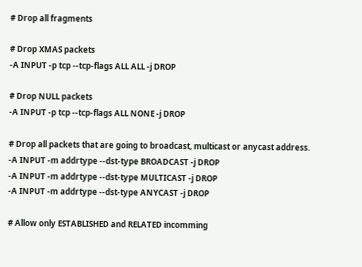# Drop all fragments

# Drop XMAS packets
-A INPUT -p tcp --tcp-flags ALL ALL -j DROP

# Drop NULL packets
-A INPUT -p tcp --tcp-flags ALL NONE -j DROP

# Drop all packets that are going to broadcast, multicast or anycast address.
-A INPUT -m addrtype --dst-type BROADCAST -j DROP
-A INPUT -m addrtype --dst-type MULTICAST -j DROP
-A INPUT -m addrtype --dst-type ANYCAST -j DROP

# Allow only ESTABLISHED and RELATED incomming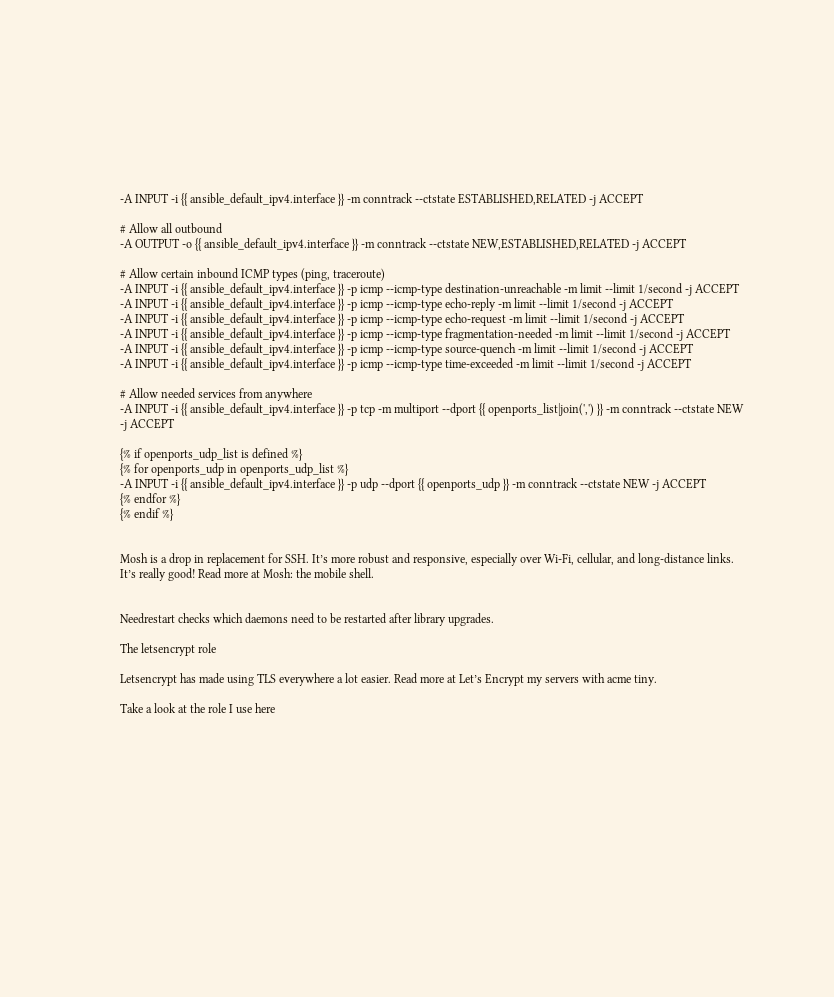-A INPUT -i {{ ansible_default_ipv4.interface }} -m conntrack --ctstate ESTABLISHED,RELATED -j ACCEPT

# Allow all outbound
-A OUTPUT -o {{ ansible_default_ipv4.interface }} -m conntrack --ctstate NEW,ESTABLISHED,RELATED -j ACCEPT

# Allow certain inbound ICMP types (ping, traceroute)
-A INPUT -i {{ ansible_default_ipv4.interface }} -p icmp --icmp-type destination-unreachable -m limit --limit 1/second -j ACCEPT
-A INPUT -i {{ ansible_default_ipv4.interface }} -p icmp --icmp-type echo-reply -m limit --limit 1/second -j ACCEPT
-A INPUT -i {{ ansible_default_ipv4.interface }} -p icmp --icmp-type echo-request -m limit --limit 1/second -j ACCEPT
-A INPUT -i {{ ansible_default_ipv4.interface }} -p icmp --icmp-type fragmentation-needed -m limit --limit 1/second -j ACCEPT
-A INPUT -i {{ ansible_default_ipv4.interface }} -p icmp --icmp-type source-quench -m limit --limit 1/second -j ACCEPT
-A INPUT -i {{ ansible_default_ipv4.interface }} -p icmp --icmp-type time-exceeded -m limit --limit 1/second -j ACCEPT

# Allow needed services from anywhere
-A INPUT -i {{ ansible_default_ipv4.interface }} -p tcp -m multiport --dport {{ openports_list|join(',') }} -m conntrack --ctstate NEW -j ACCEPT

{% if openports_udp_list is defined %}
{% for openports_udp in openports_udp_list %}
-A INPUT -i {{ ansible_default_ipv4.interface }} -p udp --dport {{ openports_udp }} -m conntrack --ctstate NEW -j ACCEPT
{% endfor %}
{% endif %}


Mosh is a drop in replacement for SSH. It’s more robust and responsive, especially over Wi-Fi, cellular, and long-distance links. It’s really good! Read more at Mosh: the mobile shell.


Needrestart checks which daemons need to be restarted after library upgrades.

The letsencrypt role

Letsencrypt has made using TLS everywhere a lot easier. Read more at Let’s Encrypt my servers with acme tiny.

Take a look at the role I use here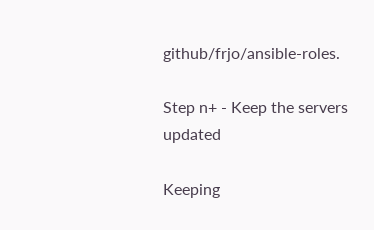github/frjo/ansible-roles.

Step n+ - Keep the servers updated

Keeping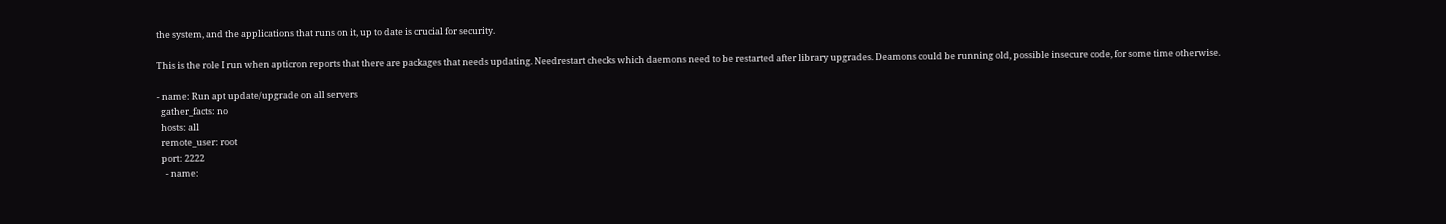the system, and the applications that runs on it, up to date is crucial for security.

This is the role I run when apticron reports that there are packages that needs updating. Needrestart checks which daemons need to be restarted after library upgrades. Deamons could be running old, possible insecure code, for some time otherwise.

- name: Run apt update/upgrade on all servers
  gather_facts: no
  hosts: all
  remote_user: root
  port: 2222
    - name: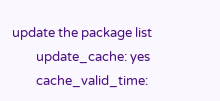update the package list
        update_cache: yes
        cache_valid_time: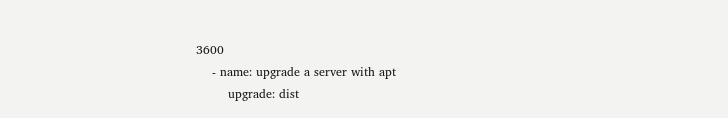3600
    - name: upgrade a server with apt
        upgrade: dist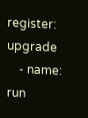register: upgrade
    - name: run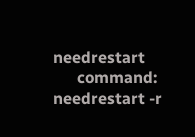needrestart
      command: needrestart -r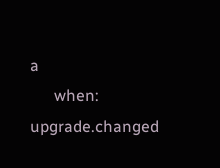a
      when: upgrade.changed